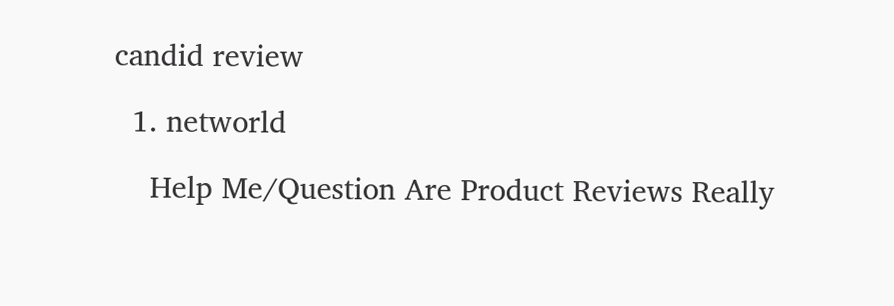candid review

  1. networld

    Help Me/Question Are Product Reviews Really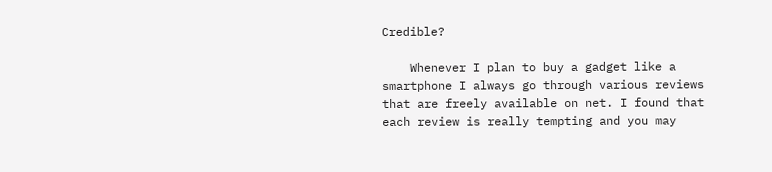Credible?

    Whenever I plan to buy a gadget like a smartphone I always go through various reviews that are freely available on net. I found that each review is really tempting and you may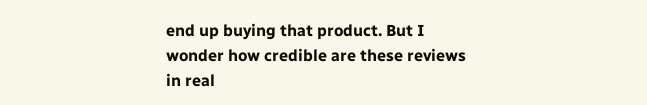end up buying that product. But I wonder how credible are these reviews in real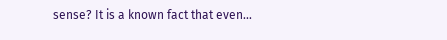sense? It is a known fact that even...